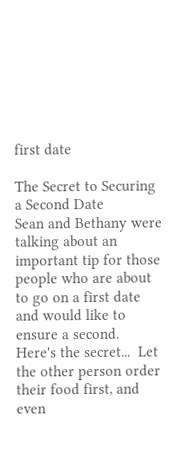first date

The Secret to Securing a Second Date
Sean and Bethany were talking about an important tip for those people who are about to go on a first date and would like to ensure a second.
Here's the secret...  Let the other person order their food first, and even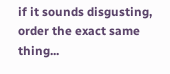if it sounds disgusting, order the exact same thing...